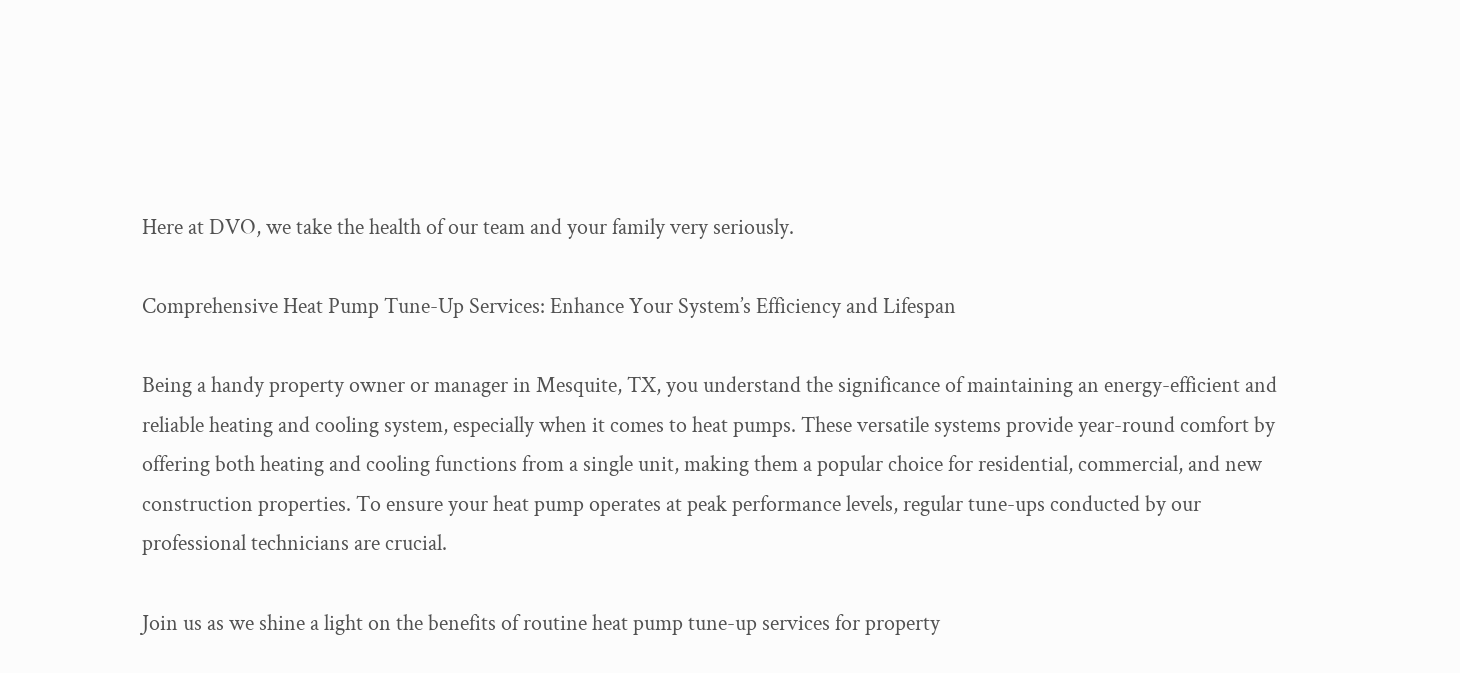Here at DVO, we take the health of our team and your family very seriously.

Comprehensive Heat Pump Tune-Up Services: Enhance Your System’s Efficiency and Lifespan

Being a handy property owner or manager in Mesquite, TX, you understand the significance of maintaining an energy-efficient and reliable heating and cooling system, especially when it comes to heat pumps. These versatile systems provide year-round comfort by offering both heating and cooling functions from a single unit, making them a popular choice for residential, commercial, and new construction properties. To ensure your heat pump operates at peak performance levels, regular tune-ups conducted by our professional technicians are crucial.

Join us as we shine a light on the benefits of routine heat pump tune-up services for property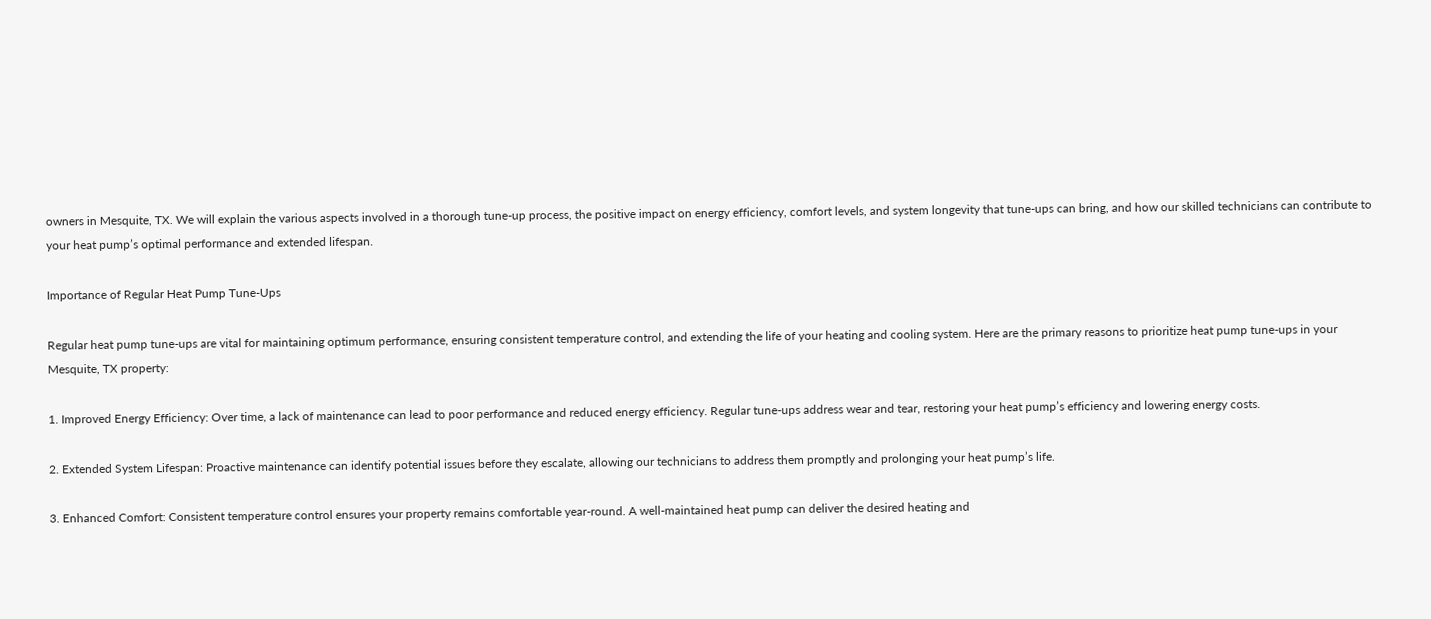owners in Mesquite, TX. We will explain the various aspects involved in a thorough tune-up process, the positive impact on energy efficiency, comfort levels, and system longevity that tune-ups can bring, and how our skilled technicians can contribute to your heat pump’s optimal performance and extended lifespan.

Importance of Regular Heat Pump Tune-Ups

Regular heat pump tune-ups are vital for maintaining optimum performance, ensuring consistent temperature control, and extending the life of your heating and cooling system. Here are the primary reasons to prioritize heat pump tune-ups in your Mesquite, TX property:

1. Improved Energy Efficiency: Over time, a lack of maintenance can lead to poor performance and reduced energy efficiency. Regular tune-ups address wear and tear, restoring your heat pump’s efficiency and lowering energy costs.

2. Extended System Lifespan: Proactive maintenance can identify potential issues before they escalate, allowing our technicians to address them promptly and prolonging your heat pump’s life.

3. Enhanced Comfort: Consistent temperature control ensures your property remains comfortable year-round. A well-maintained heat pump can deliver the desired heating and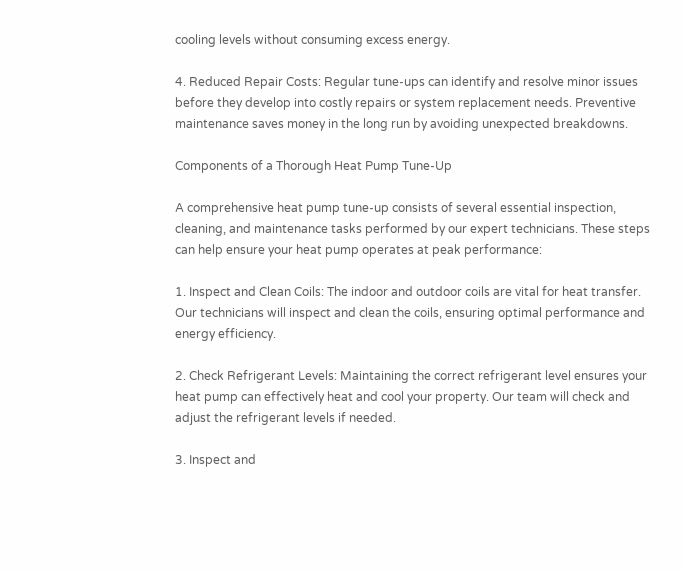cooling levels without consuming excess energy.

4. Reduced Repair Costs: Regular tune-ups can identify and resolve minor issues before they develop into costly repairs or system replacement needs. Preventive maintenance saves money in the long run by avoiding unexpected breakdowns.

Components of a Thorough Heat Pump Tune-Up

A comprehensive heat pump tune-up consists of several essential inspection, cleaning, and maintenance tasks performed by our expert technicians. These steps can help ensure your heat pump operates at peak performance:

1. Inspect and Clean Coils: The indoor and outdoor coils are vital for heat transfer. Our technicians will inspect and clean the coils, ensuring optimal performance and energy efficiency.

2. Check Refrigerant Levels: Maintaining the correct refrigerant level ensures your heat pump can effectively heat and cool your property. Our team will check and adjust the refrigerant levels if needed.

3. Inspect and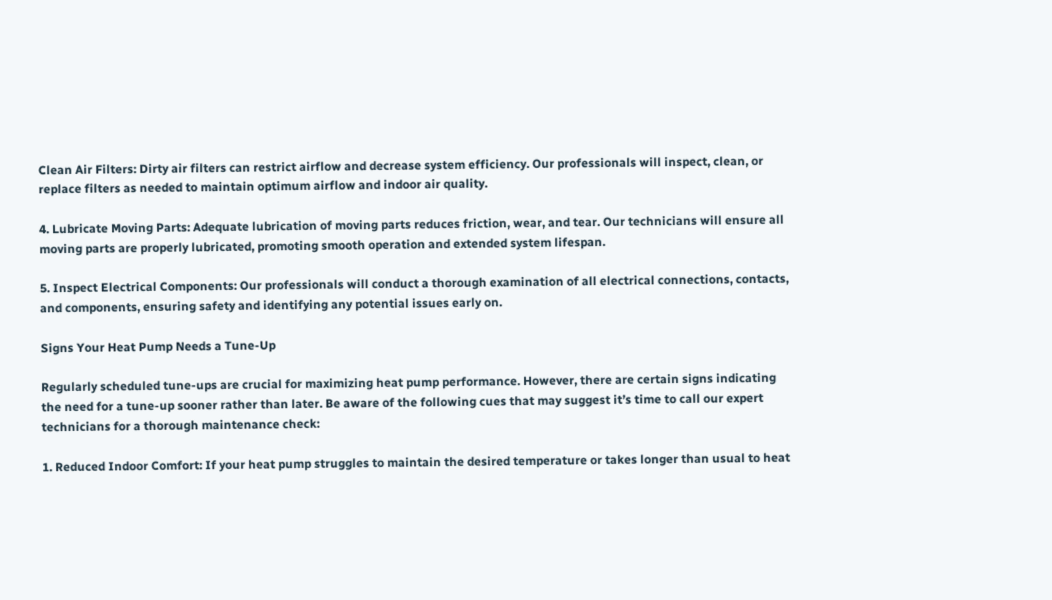Clean Air Filters: Dirty air filters can restrict airflow and decrease system efficiency. Our professionals will inspect, clean, or replace filters as needed to maintain optimum airflow and indoor air quality.

4. Lubricate Moving Parts: Adequate lubrication of moving parts reduces friction, wear, and tear. Our technicians will ensure all moving parts are properly lubricated, promoting smooth operation and extended system lifespan.

5. Inspect Electrical Components: Our professionals will conduct a thorough examination of all electrical connections, contacts, and components, ensuring safety and identifying any potential issues early on.

Signs Your Heat Pump Needs a Tune-Up

Regularly scheduled tune-ups are crucial for maximizing heat pump performance. However, there are certain signs indicating the need for a tune-up sooner rather than later. Be aware of the following cues that may suggest it’s time to call our expert technicians for a thorough maintenance check:

1. Reduced Indoor Comfort: If your heat pump struggles to maintain the desired temperature or takes longer than usual to heat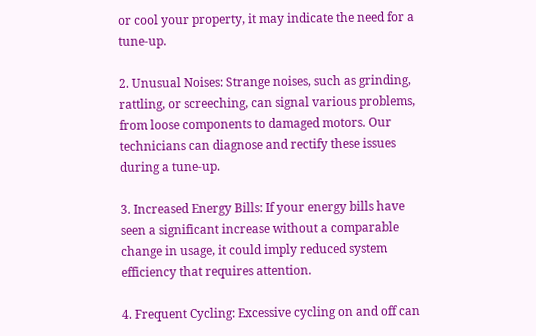or cool your property, it may indicate the need for a tune-up.

2. Unusual Noises: Strange noises, such as grinding, rattling, or screeching, can signal various problems, from loose components to damaged motors. Our technicians can diagnose and rectify these issues during a tune-up.

3. Increased Energy Bills: If your energy bills have seen a significant increase without a comparable change in usage, it could imply reduced system efficiency that requires attention.

4. Frequent Cycling: Excessive cycling on and off can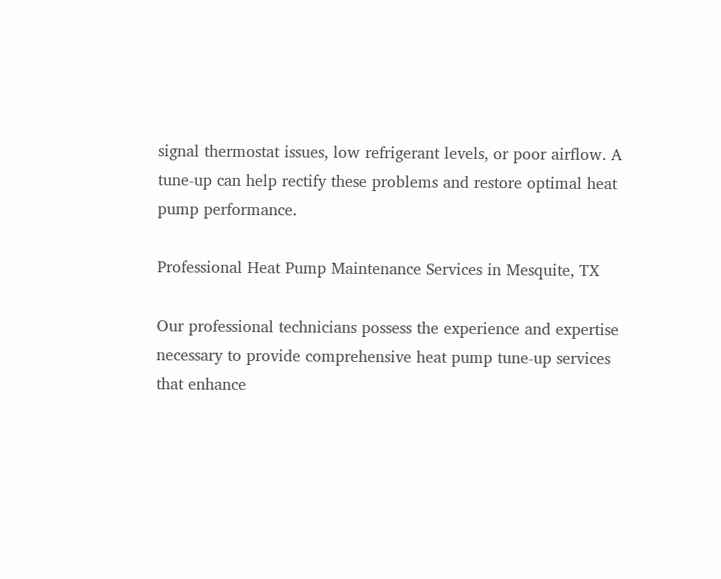signal thermostat issues, low refrigerant levels, or poor airflow. A tune-up can help rectify these problems and restore optimal heat pump performance.

Professional Heat Pump Maintenance Services in Mesquite, TX

Our professional technicians possess the experience and expertise necessary to provide comprehensive heat pump tune-up services that enhance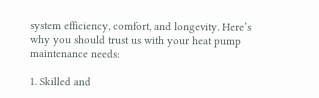system efficiency, comfort, and longevity. Here’s why you should trust us with your heat pump maintenance needs:

1. Skilled and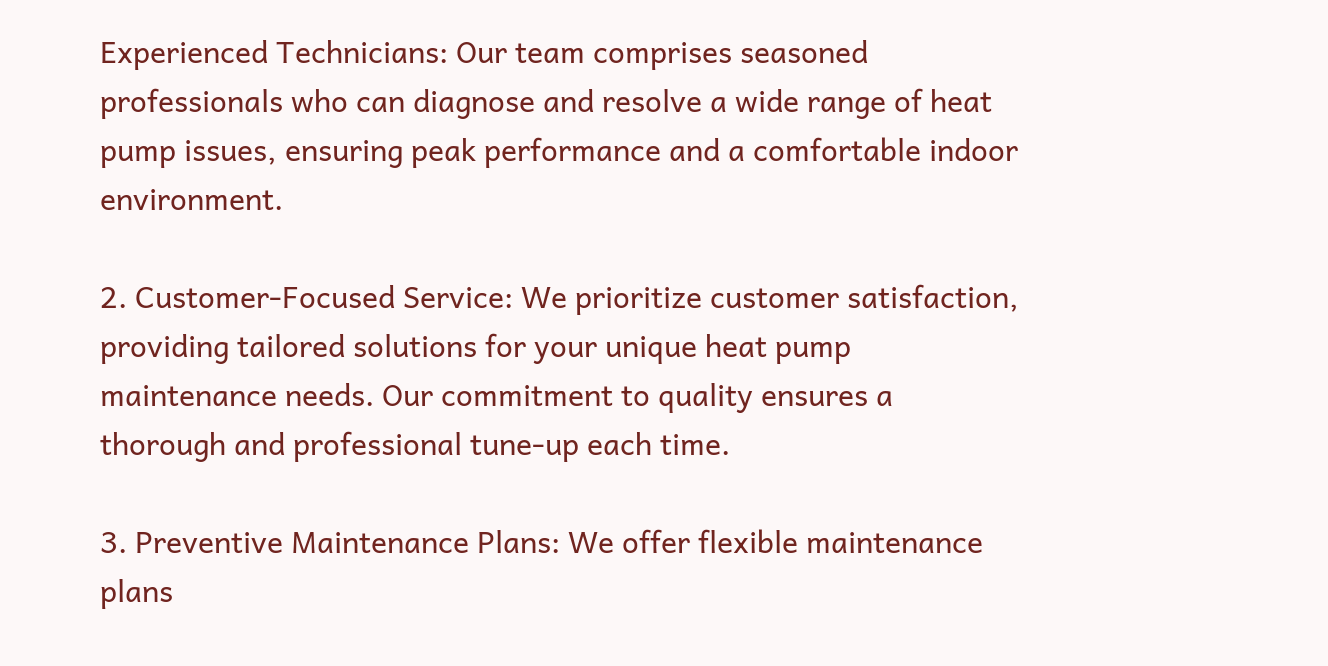Experienced Technicians: Our team comprises seasoned professionals who can diagnose and resolve a wide range of heat pump issues, ensuring peak performance and a comfortable indoor environment.

2. Customer-Focused Service: We prioritize customer satisfaction, providing tailored solutions for your unique heat pump maintenance needs. Our commitment to quality ensures a thorough and professional tune-up each time.

3. Preventive Maintenance Plans: We offer flexible maintenance plans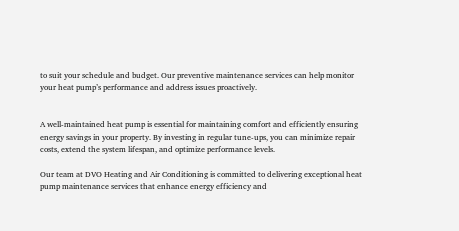to suit your schedule and budget. Our preventive maintenance services can help monitor your heat pump’s performance and address issues proactively.


A well-maintained heat pump is essential for maintaining comfort and efficiently ensuring energy savings in your property. By investing in regular tune-ups, you can minimize repair costs, extend the system lifespan, and optimize performance levels.

Our team at DVO Heating and Air Conditioning is committed to delivering exceptional heat pump maintenance services that enhance energy efficiency and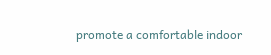promote a comfortable indoor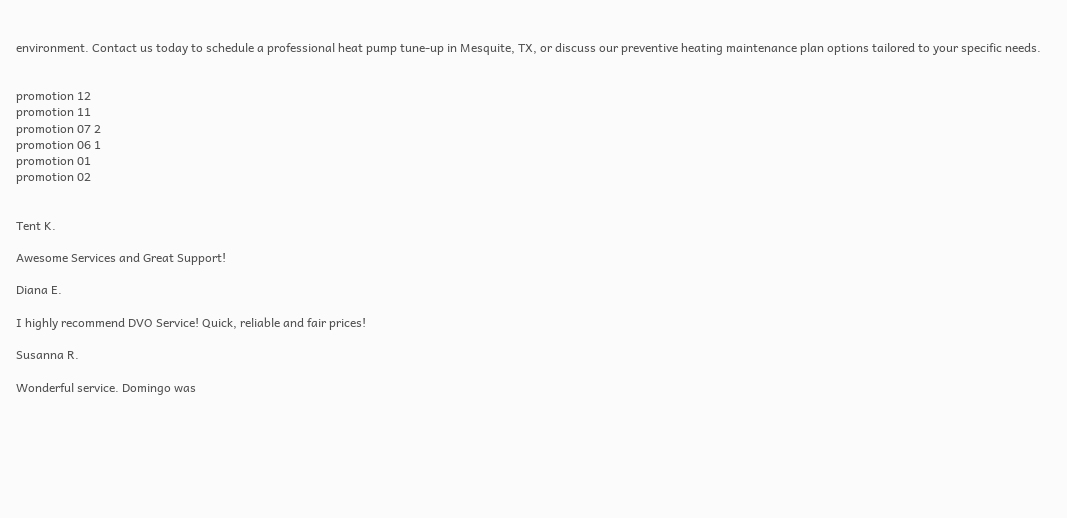environment. Contact us today to schedule a professional heat pump tune-up in Mesquite, TX, or discuss our preventive heating maintenance plan options tailored to your specific needs.


promotion 12
promotion 11
promotion 07 2
promotion 06 1
promotion 01
promotion 02


Tent K.

Awesome Services and Great Support!

Diana E.

I highly recommend DVO Service! Quick, reliable and fair prices!

Susanna R.

Wonderful service. Domingo was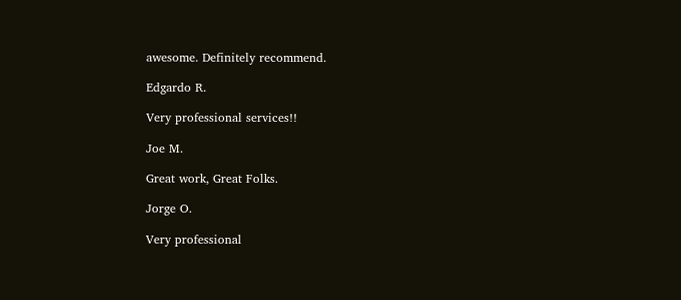awesome. Definitely recommend.

Edgardo R.

Very professional services!!

Joe M.

Great work, Great Folks.

Jorge O.

Very professional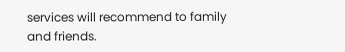services will recommend to family and friends.